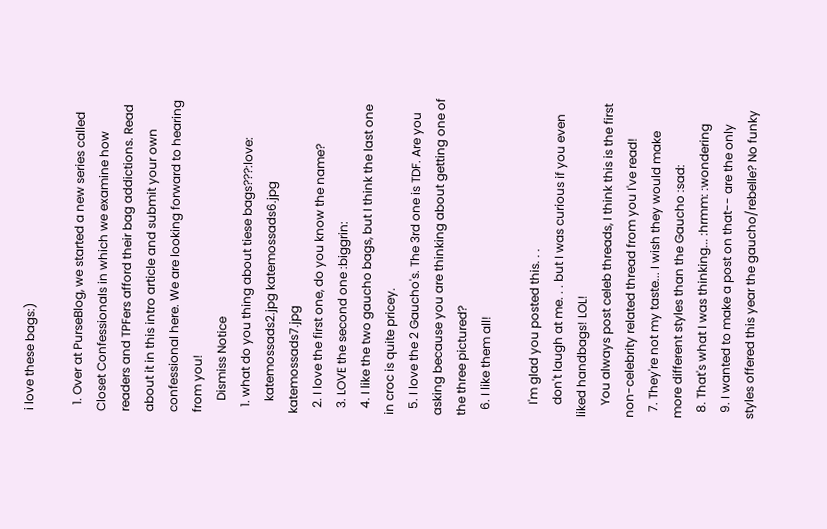i love these bags:)

  1. Over at PurseBlog, we started a new series called Closet Confessionals in which we examine how readers and TPFers afford their bag addictions. Read about it in this intro article and submit your own confessional here. We are looking forward to hearing from you!
    Dismiss Notice
  1. what do you thing about tiese bags???:love:
    katemossads2.jpg katemossads6.jpg katemossads7.jpg
  2. I love the first one, do you know the name?
  3. LOVE the second one :biggrin:
  4. I like the two gaucho bags, but I think the last one in croc is quite pricey.
  5. I love the 2 Gaucho's. The 3rd one is TDF. Are you asking because you are thinking about getting one of the three pictured?
  6. I like them all!

    I'm glad you posted this. . .
    don't laugh at me. . . but I was curious if you even liked handbags! LOL!
    You always post celeb threads, I think this is the first non-celebrity related thread from you I've read!
  7. They're not my taste... I wish they would make more different styles than the Gaucho :sad:
  8. That's what I was thinking... :hrmm: :wondering
  9. I wanted to make a post on that-- are the only styles offered this year the gaucho/rebelle? No funky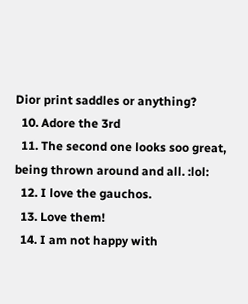Dior print saddles or anything?
  10. Adore the 3rd
  11. The second one looks soo great, being thrown around and all. :lol:
  12. I love the gauchos.
  13. Love them!
  14. I am not happy with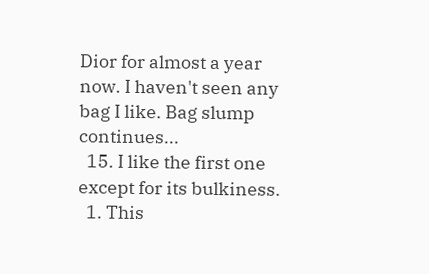Dior for almost a year now. I haven't seen any bag I like. Bag slump continues...
  15. I like the first one except for its bulkiness.
  1. This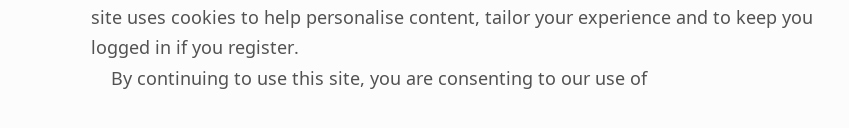site uses cookies to help personalise content, tailor your experience and to keep you logged in if you register.
    By continuing to use this site, you are consenting to our use of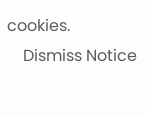cookies.
    Dismiss Notice